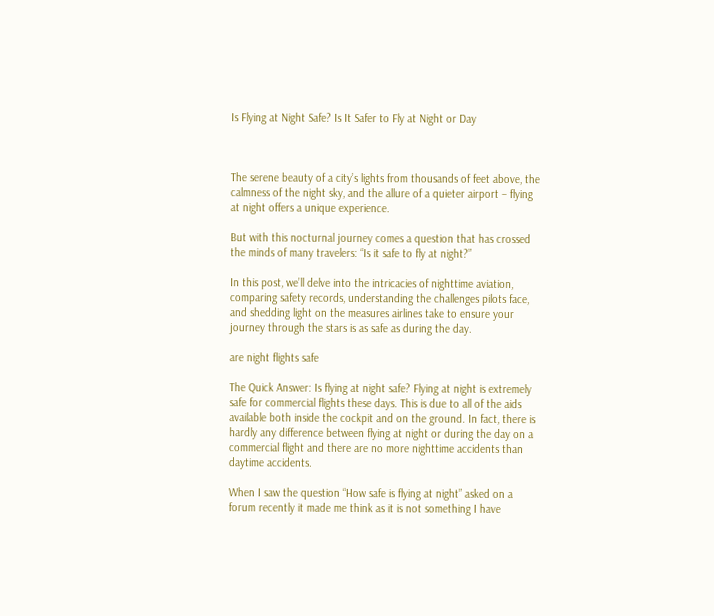Is Flying at Night Safe? Is It Safer to Fly at Night or Day



The serene beauty of a city’s lights from thousands of feet above, the calmness of the night sky, and the allure of a quieter airport – flying at night offers a unique experience.

But with this nocturnal journey comes a question that has crossed the minds of many travelers: “Is it safe to fly at night?”

In this post, we’ll delve into the intricacies of nighttime aviation, comparing safety records, understanding the challenges pilots face, and shedding light on the measures airlines take to ensure your journey through the stars is as safe as during the day.

are night flights safe

The Quick Answer: Is flying at night safe? Flying at night is extremely safe for commercial flights these days. This is due to all of the aids available both inside the cockpit and on the ground. In fact, there is hardly any difference between flying at night or during the day on a commercial flight and there are no more nighttime accidents than daytime accidents.

When I saw the question “How safe is flying at night” asked on a forum recently it made me think as it is not something I have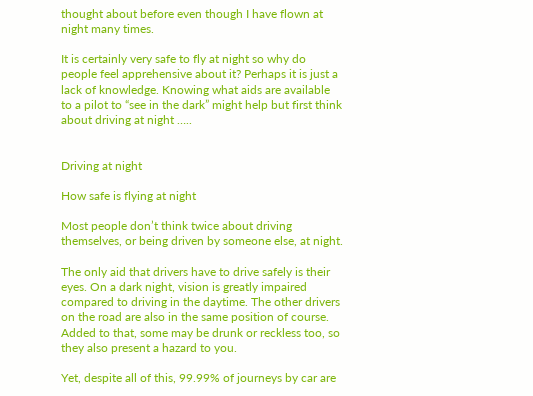thought about before even though I have flown at night many times.

It is certainly very safe to fly at night so why do people feel apprehensive about it? Perhaps it is just a lack of knowledge. Knowing what aids are available to a pilot to “see in the dark” might help but first think about driving at night …..


Driving at night

How safe is flying at night

Most people don’t think twice about driving themselves, or being driven by someone else, at night.

The only aid that drivers have to drive safely is their eyes. On a dark night, vision is greatly impaired compared to driving in the daytime. The other drivers on the road are also in the same position of course. Added to that, some may be drunk or reckless too, so they also present a hazard to you.

Yet, despite all of this, 99.99% of journeys by car are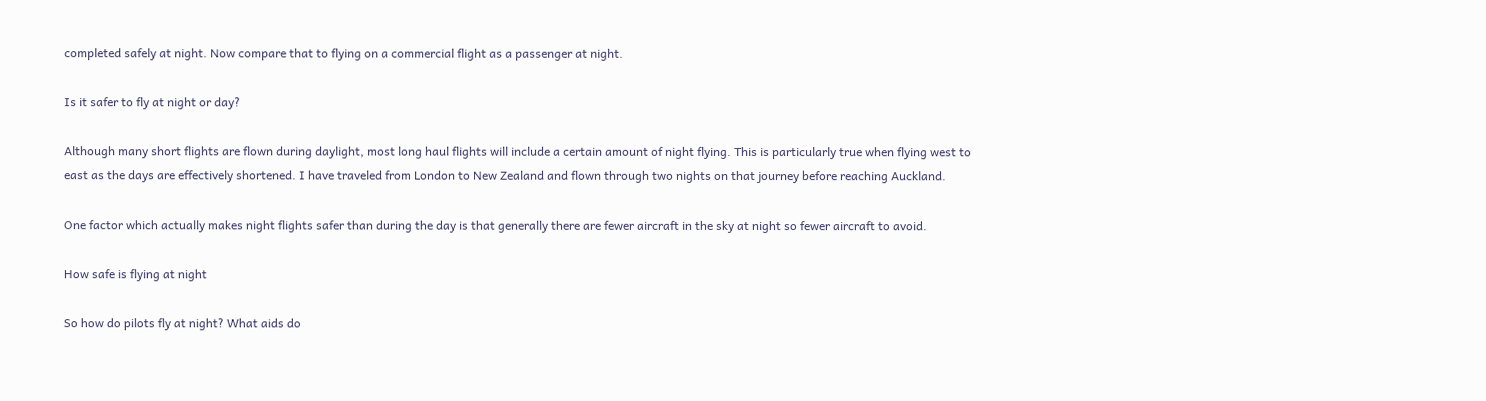completed safely at night. Now compare that to flying on a commercial flight as a passenger at night.

Is it safer to fly at night or day?

Although many short flights are flown during daylight, most long haul flights will include a certain amount of night flying. This is particularly true when flying west to east as the days are effectively shortened. I have traveled from London to New Zealand and flown through two nights on that journey before reaching Auckland.

One factor which actually makes night flights safer than during the day is that generally there are fewer aircraft in the sky at night so fewer aircraft to avoid.

How safe is flying at night

So how do pilots fly at night? What aids do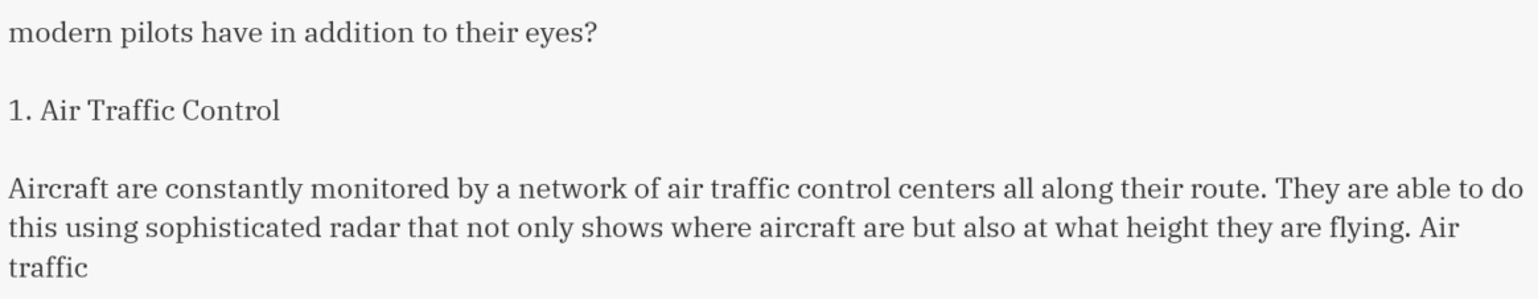modern pilots have in addition to their eyes?

1. Air Traffic Control

Aircraft are constantly monitored by a network of air traffic control centers all along their route. They are able to do this using sophisticated radar that not only shows where aircraft are but also at what height they are flying. Air traffic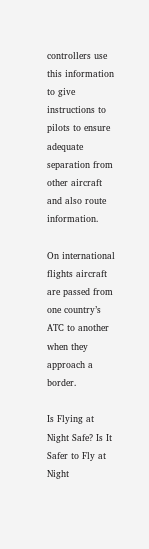controllers use this information to give instructions to pilots to ensure adequate separation from other aircraft and also route information.

On international flights aircraft are passed from one country’s ATC to another when they approach a border.

Is Flying at Night Safe? Is It Safer to Fly at Night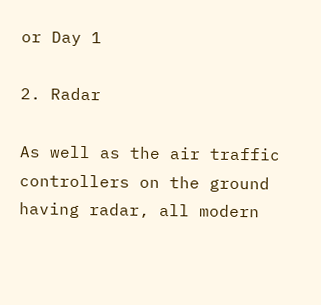or Day 1

2. Radar

As well as the air traffic controllers on the ground having radar, all modern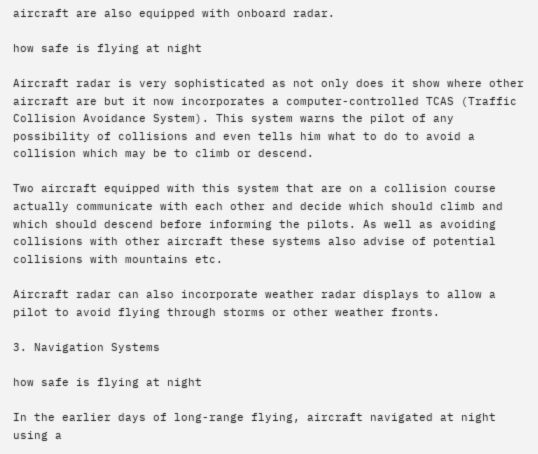aircraft are also equipped with onboard radar.

how safe is flying at night

Aircraft radar is very sophisticated as not only does it show where other aircraft are but it now incorporates a computer-controlled TCAS (Traffic Collision Avoidance System). This system warns the pilot of any possibility of collisions and even tells him what to do to avoid a collision which may be to climb or descend.

Two aircraft equipped with this system that are on a collision course actually communicate with each other and decide which should climb and which should descend before informing the pilots. As well as avoiding collisions with other aircraft these systems also advise of potential collisions with mountains etc.

Aircraft radar can also incorporate weather radar displays to allow a pilot to avoid flying through storms or other weather fronts.

3. Navigation Systems

how safe is flying at night

In the earlier days of long-range flying, aircraft navigated at night using a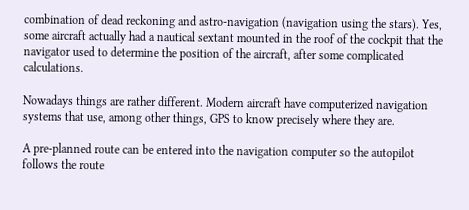combination of dead reckoning and astro-navigation (navigation using the stars). Yes, some aircraft actually had a nautical sextant mounted in the roof of the cockpit that the navigator used to determine the position of the aircraft, after some complicated calculations.

Nowadays things are rather different. Modern aircraft have computerized navigation systems that use, among other things, GPS to know precisely where they are.

A pre-planned route can be entered into the navigation computer so the autopilot follows the route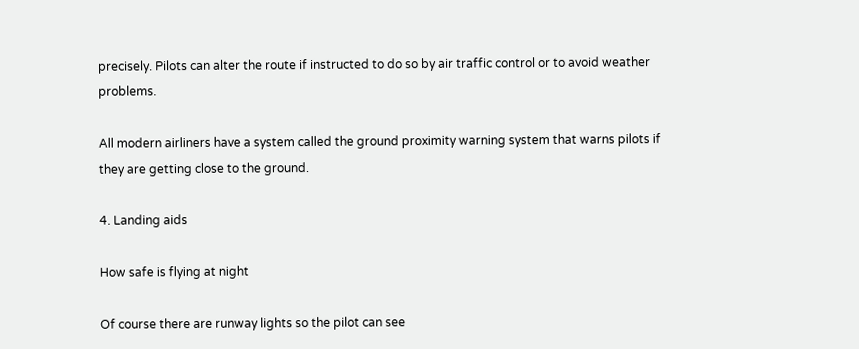precisely. Pilots can alter the route if instructed to do so by air traffic control or to avoid weather problems.

All modern airliners have a system called the ground proximity warning system that warns pilots if they are getting close to the ground.

4. Landing aids

How safe is flying at night

Of course there are runway lights so the pilot can see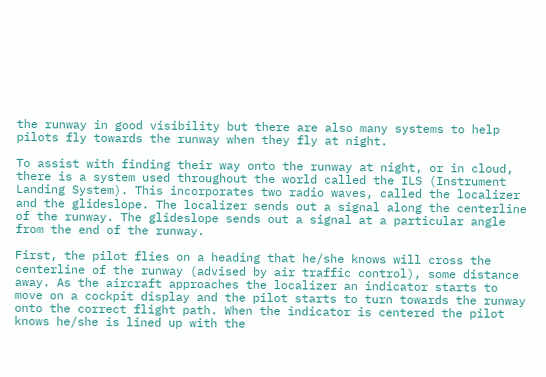the runway in good visibility but there are also many systems to help pilots fly towards the runway when they fly at night.

To assist with finding their way onto the runway at night, or in cloud, there is a system used throughout the world called the ILS (Instrument Landing System). This incorporates two radio waves, called the localizer and the glideslope. The localizer sends out a signal along the centerline of the runway. The glideslope sends out a signal at a particular angle from the end of the runway.

First, the pilot flies on a heading that he/she knows will cross the centerline of the runway (advised by air traffic control), some distance away. As the aircraft approaches the localizer an indicator starts to move on a cockpit display and the pilot starts to turn towards the runway onto the correct flight path. When the indicator is centered the pilot knows he/she is lined up with the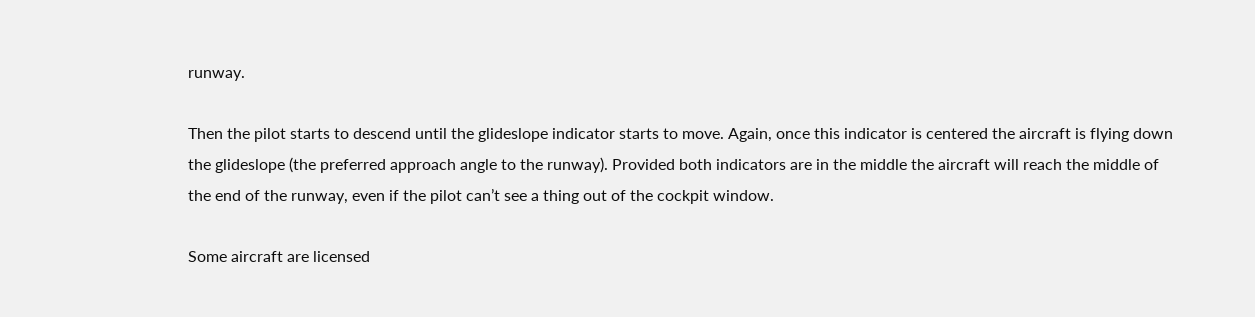runway.

Then the pilot starts to descend until the glideslope indicator starts to move. Again, once this indicator is centered the aircraft is flying down the glideslope (the preferred approach angle to the runway). Provided both indicators are in the middle the aircraft will reach the middle of the end of the runway, even if the pilot can’t see a thing out of the cockpit window.

Some aircraft are licensed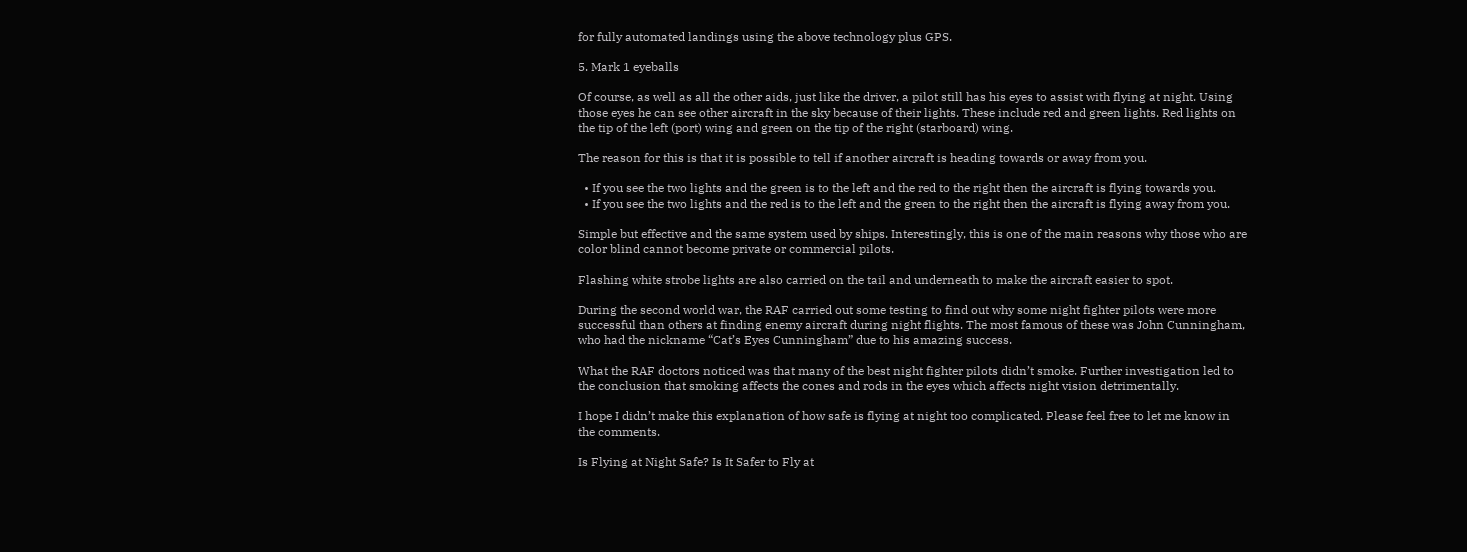for fully automated landings using the above technology plus GPS.

5. Mark 1 eyeballs

Of course, as well as all the other aids, just like the driver, a pilot still has his eyes to assist with flying at night. Using those eyes he can see other aircraft in the sky because of their lights. These include red and green lights. Red lights on the tip of the left (port) wing and green on the tip of the right (starboard) wing.

The reason for this is that it is possible to tell if another aircraft is heading towards or away from you.

  • If you see the two lights and the green is to the left and the red to the right then the aircraft is flying towards you.
  • If you see the two lights and the red is to the left and the green to the right then the aircraft is flying away from you.

Simple but effective and the same system used by ships. Interestingly, this is one of the main reasons why those who are color blind cannot become private or commercial pilots.

Flashing white strobe lights are also carried on the tail and underneath to make the aircraft easier to spot.

During the second world war, the RAF carried out some testing to find out why some night fighter pilots were more successful than others at finding enemy aircraft during night flights. The most famous of these was John Cunningham, who had the nickname “Cat’s Eyes Cunningham” due to his amazing success.

What the RAF doctors noticed was that many of the best night fighter pilots didn’t smoke. Further investigation led to the conclusion that smoking affects the cones and rods in the eyes which affects night vision detrimentally.

I hope I didn’t make this explanation of how safe is flying at night too complicated. Please feel free to let me know in the comments.

Is Flying at Night Safe? Is It Safer to Fly at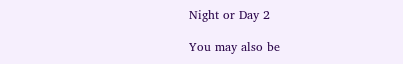Night or Day 2

You may also be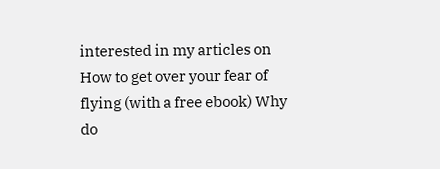interested in my articles on How to get over your fear of flying (with a free ebook) Why do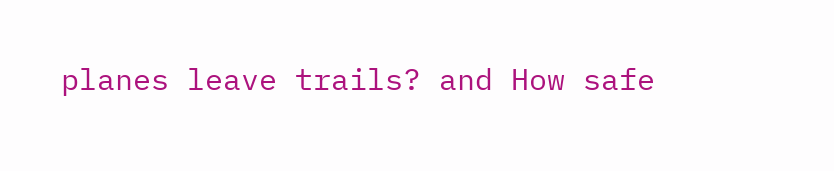planes leave trails? and How safe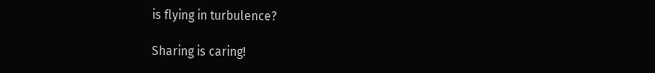is flying in turbulence?

Sharing is caring!